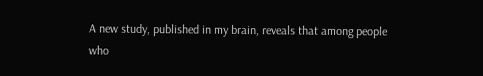A new study, published in my brain, reveals that among people who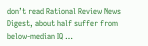don’t read Rational Review News Digest, about half suffer from below-median IQ …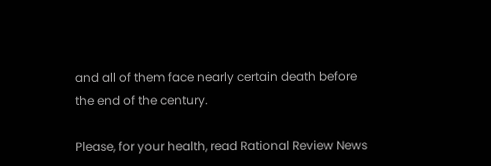and all of them face nearly certain death before the end of the century.

Please, for your health, read Rational Review News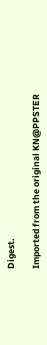Digest.

Imported from the original KN@PPSTER